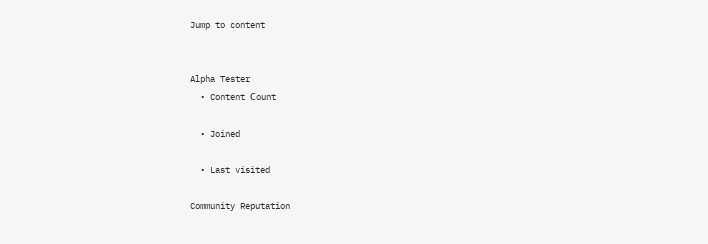Jump to content


Alpha Tester
  • Content Сount

  • Joined

  • Last visited

Community Reputation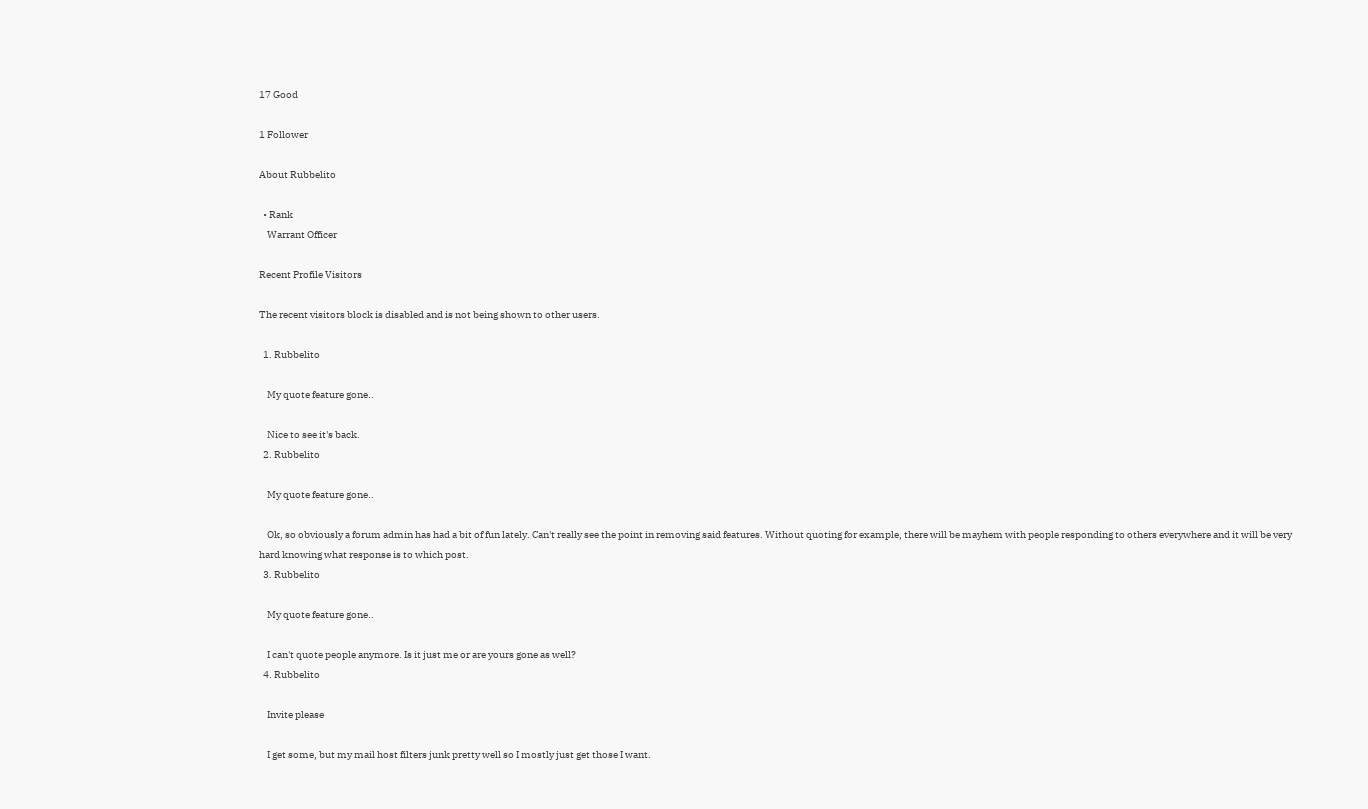17 Good

1 Follower

About Rubbelito

  • Rank
    Warrant Officer

Recent Profile Visitors

The recent visitors block is disabled and is not being shown to other users.

  1. Rubbelito

    My quote feature gone..

    Nice to see it's back.
  2. Rubbelito

    My quote feature gone..

    Ok, so obviously a forum admin has had a bit of fun lately. Can't really see the point in removing said features. Without quoting for example, there will be mayhem with people responding to others everywhere and it will be very hard knowing what response is to which post.
  3. Rubbelito

    My quote feature gone..

    I can't quote people anymore. Is it just me or are yours gone as well?
  4. Rubbelito

    Invite please

    I get some, but my mail host filters junk pretty well so I mostly just get those I want.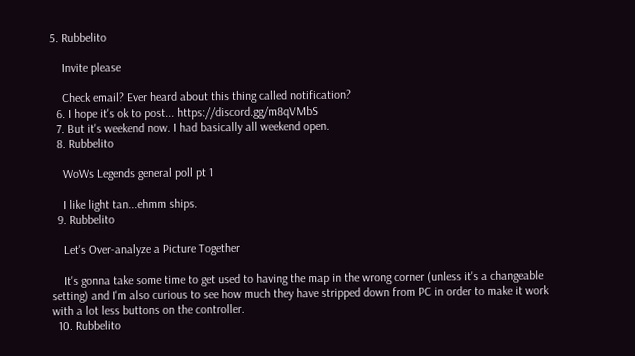5. Rubbelito

    Invite please

    Check email? Ever heard about this thing called notification?
  6. I hope it's ok to post... https://discord.gg/m8qVMbS
  7. But it's weekend now. I had basically all weekend open.
  8. Rubbelito

    WoWs Legends general poll pt 1

    I like light tan...ehmm ships.
  9. Rubbelito

    Let's Over-analyze a Picture Together

    It's gonna take some time to get used to having the map in the wrong corner (unless it's a changeable setting) and I'm also curious to see how much they have stripped down from PC in order to make it work with a lot less buttons on the controller.
  10. Rubbelito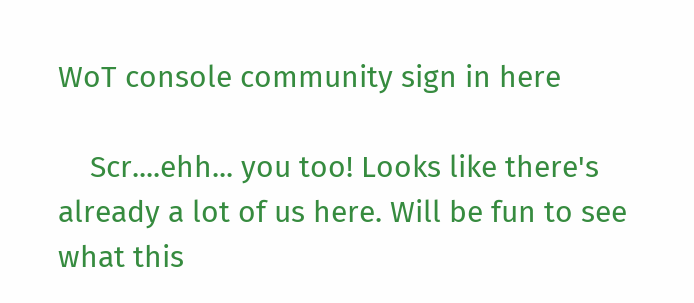WoT console community sign in here

    Scr....ehh... you too! Looks like there's already a lot of us here. Will be fun to see what this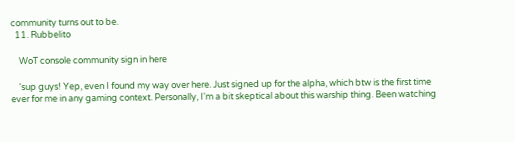community turns out to be.
  11. Rubbelito

    WoT console community sign in here

    'sup guys! Yep, even I found my way over here. Just signed up for the alpha, which btw is the first time ever for me in any gaming context. Personally, I'm a bit skeptical about this warship thing. Been watching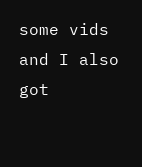some vids and I also got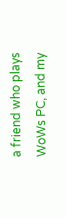a friend who plays WoWs PC, and my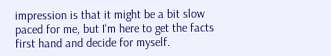impression is that it might be a bit slow paced for me, but I'm here to get the facts first hand and decide for myself.